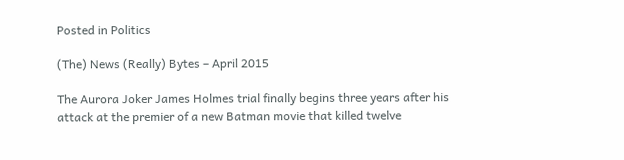Posted in Politics

(The) News (Really) Bytes – April 2015

The Aurora Joker James Holmes trial finally begins three years after his attack at the premier of a new Batman movie that killed twelve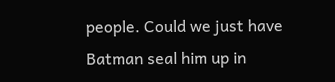people. Could we just have Batman seal him up in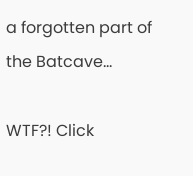a forgotten part of the Batcave…

WTF?! Click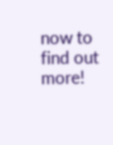now to find out more!